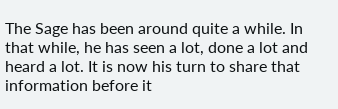The Sage has been around quite a while. In that while, he has seen a lot, done a lot and heard a lot. It is now his turn to share that information before it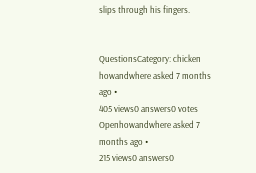slips through his fingers.


QuestionsCategory: chicken
howandwhere asked 7 months ago •
405 views0 answers0 votes
Openhowandwhere asked 7 months ago •
215 views0 answers0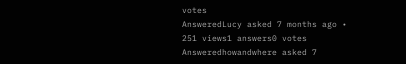votes
AnsweredLucy asked 7 months ago •
251 views1 answers0 votes
Answeredhowandwhere asked 7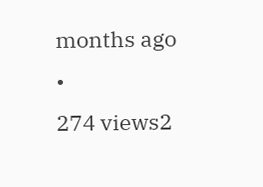months ago •
274 views2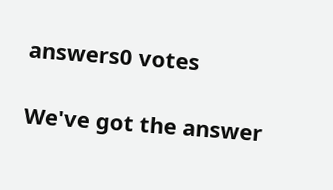answers0 votes

We've got the answer